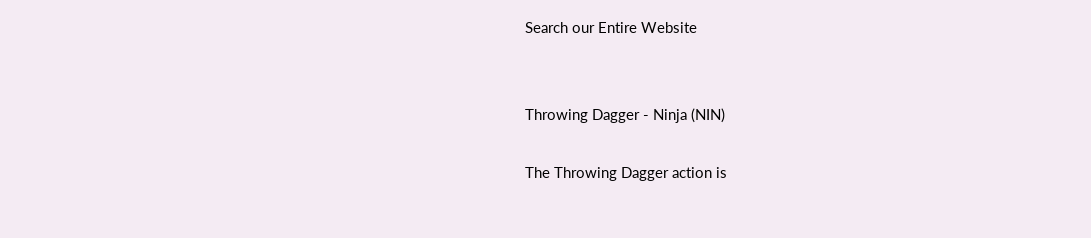Search our Entire Website


Throwing Dagger - Ninja (NIN)

The Throwing Dagger action is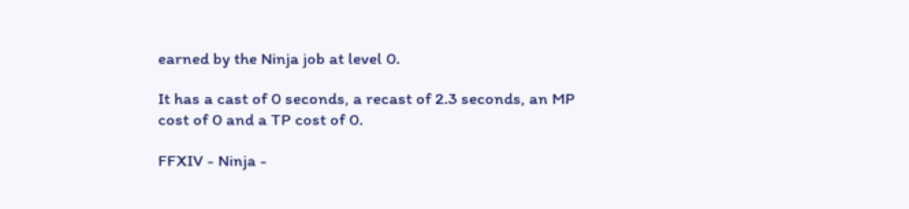earned by the Ninja job at level 0.

It has a cast of 0 seconds, a recast of 2.3 seconds, an MP cost of 0 and a TP cost of 0.

FFXIV - Ninja -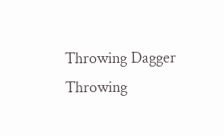Throwing Dagger Throwing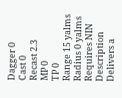Dagger 0
Cast 0
Recast 2.3
MP 0
TP 0
Range 15 yalms
Radius 0 yalms
Requires NIN
Description Delivers a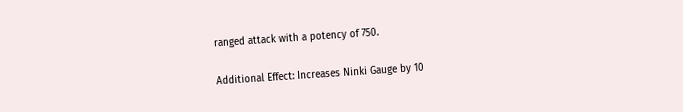ranged attack with a potency of 750.

Additional Effect: Increases Ninki Gauge by 10